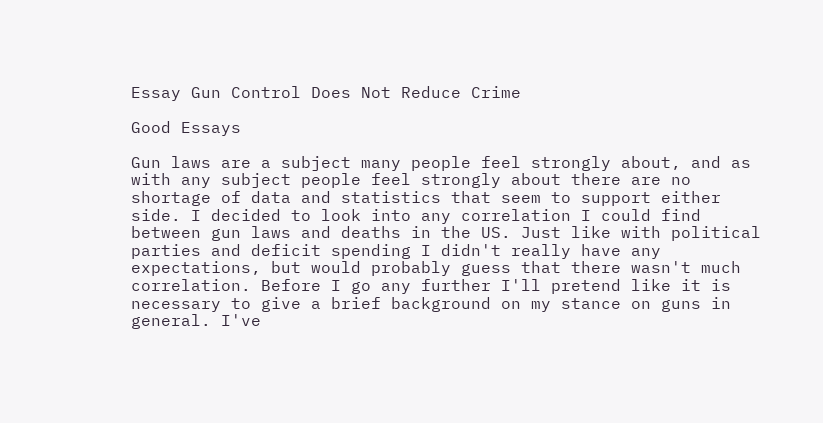Essay Gun Control Does Not Reduce Crime

Good Essays

Gun laws are a subject many people feel strongly about, and as with any subject people feel strongly about there are no shortage of data and statistics that seem to support either side. I decided to look into any correlation I could find between gun laws and deaths in the US. Just like with political parties and deficit spending I didn't really have any expectations, but would probably guess that there wasn't much correlation. Before I go any further I'll pretend like it is necessary to give a brief background on my stance on guns in general. I've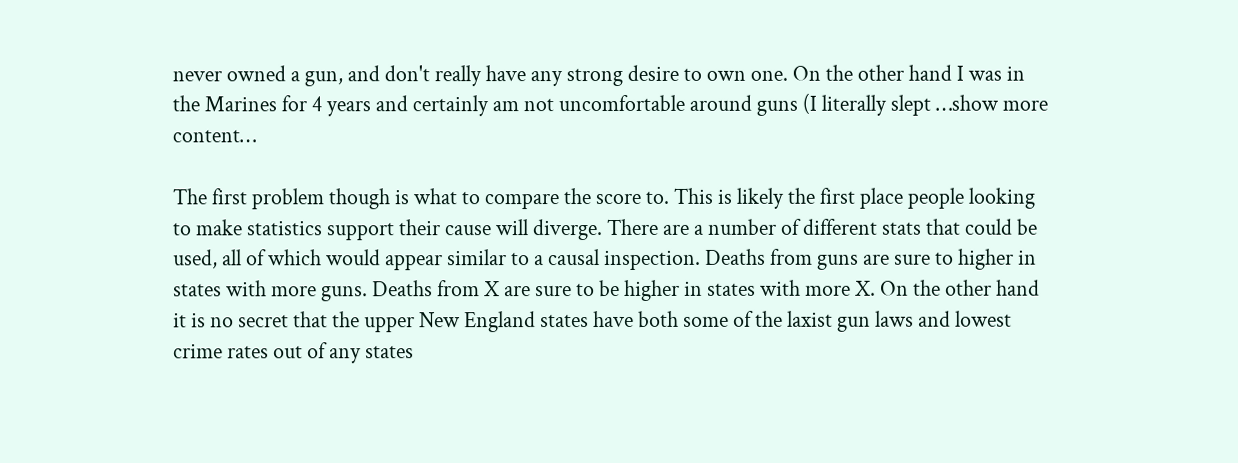never owned a gun, and don't really have any strong desire to own one. On the other hand I was in the Marines for 4 years and certainly am not uncomfortable around guns (I literally slept …show more content…

The first problem though is what to compare the score to. This is likely the first place people looking to make statistics support their cause will diverge. There are a number of different stats that could be used, all of which would appear similar to a causal inspection. Deaths from guns are sure to higher in states with more guns. Deaths from X are sure to be higher in states with more X. On the other hand it is no secret that the upper New England states have both some of the laxist gun laws and lowest crime rates out of any states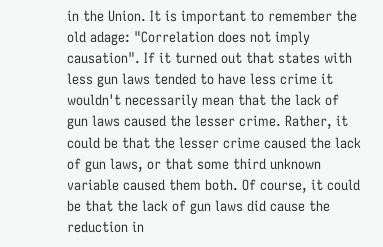in the Union. It is important to remember the old adage: "Correlation does not imply causation". If it turned out that states with less gun laws tended to have less crime it wouldn't necessarily mean that the lack of gun laws caused the lesser crime. Rather, it could be that the lesser crime caused the lack of gun laws, or that some third unknown variable caused them both. Of course, it could be that the lack of gun laws did cause the reduction in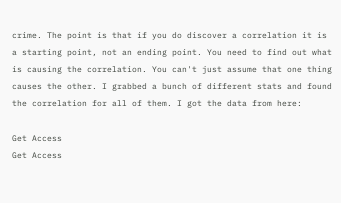crime. The point is that if you do discover a correlation it is a starting point, not an ending point. You need to find out what is causing the correlation. You can't just assume that one thing causes the other. I grabbed a bunch of different stats and found the correlation for all of them. I got the data from here:

Get Access
Get Access